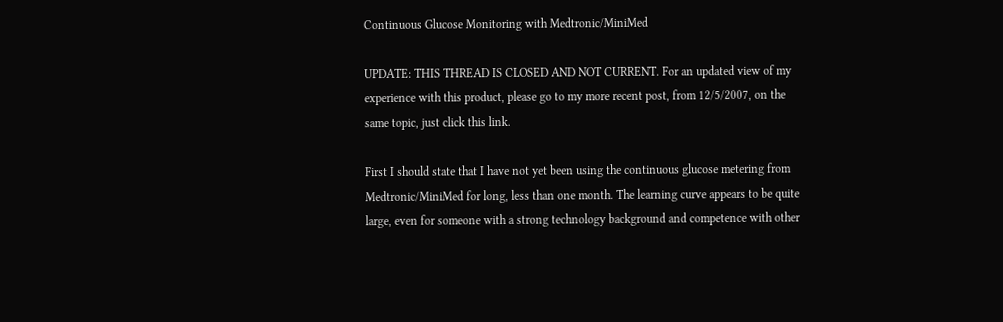Continuous Glucose Monitoring with Medtronic/MiniMed

UPDATE: THIS THREAD IS CLOSED AND NOT CURRENT. For an updated view of my experience with this product, please go to my more recent post, from 12/5/2007, on the same topic, just click this link.

First I should state that I have not yet been using the continuous glucose metering from Medtronic/MiniMed for long, less than one month. The learning curve appears to be quite large, even for someone with a strong technology background and competence with other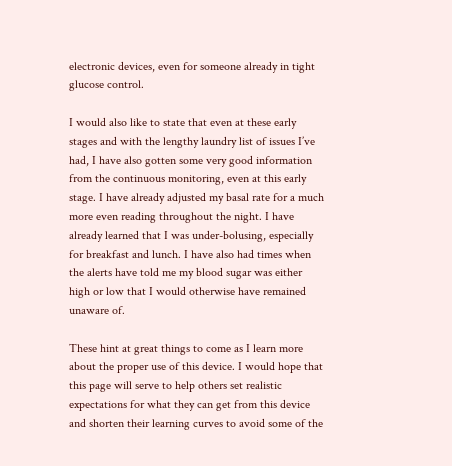electronic devices, even for someone already in tight glucose control.

I would also like to state that even at these early stages and with the lengthy laundry list of issues I’ve had, I have also gotten some very good information from the continuous monitoring, even at this early stage. I have already adjusted my basal rate for a much more even reading throughout the night. I have already learned that I was under-bolusing, especially for breakfast and lunch. I have also had times when the alerts have told me my blood sugar was either high or low that I would otherwise have remained unaware of.

These hint at great things to come as I learn more about the proper use of this device. I would hope that this page will serve to help others set realistic expectations for what they can get from this device and shorten their learning curves to avoid some of the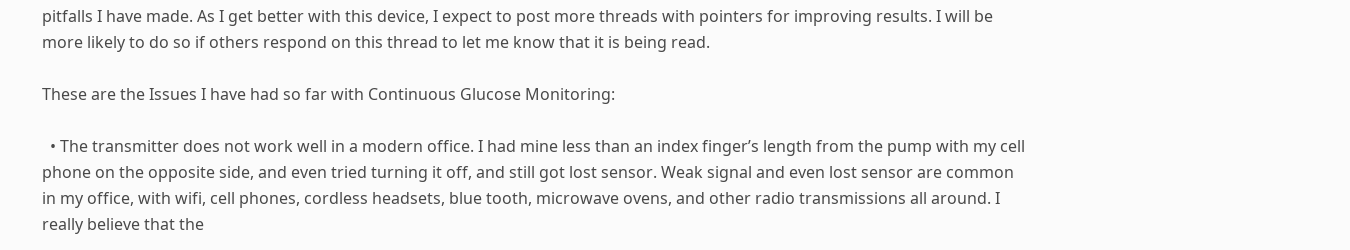pitfalls I have made. As I get better with this device, I expect to post more threads with pointers for improving results. I will be more likely to do so if others respond on this thread to let me know that it is being read.

These are the Issues I have had so far with Continuous Glucose Monitoring:

  • The transmitter does not work well in a modern office. I had mine less than an index finger’s length from the pump with my cell phone on the opposite side, and even tried turning it off, and still got lost sensor. Weak signal and even lost sensor are common in my office, with wifi, cell phones, cordless headsets, blue tooth, microwave ovens, and other radio transmissions all around. I really believe that the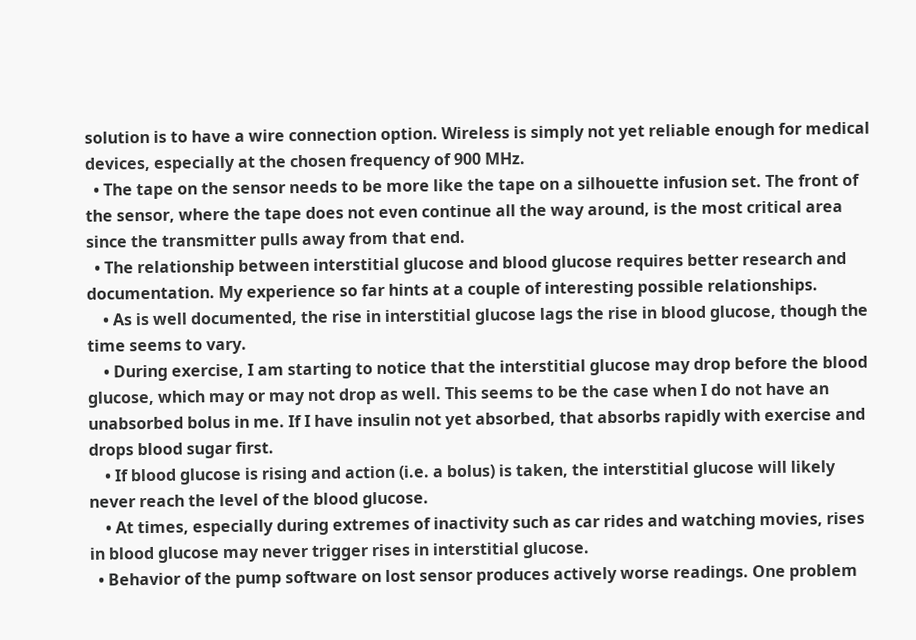solution is to have a wire connection option. Wireless is simply not yet reliable enough for medical devices, especially at the chosen frequency of 900 MHz.
  • The tape on the sensor needs to be more like the tape on a silhouette infusion set. The front of the sensor, where the tape does not even continue all the way around, is the most critical area since the transmitter pulls away from that end.
  • The relationship between interstitial glucose and blood glucose requires better research and documentation. My experience so far hints at a couple of interesting possible relationships.
    • As is well documented, the rise in interstitial glucose lags the rise in blood glucose, though the time seems to vary.
    • During exercise, I am starting to notice that the interstitial glucose may drop before the blood glucose, which may or may not drop as well. This seems to be the case when I do not have an unabsorbed bolus in me. If I have insulin not yet absorbed, that absorbs rapidly with exercise and drops blood sugar first.
    • If blood glucose is rising and action (i.e. a bolus) is taken, the interstitial glucose will likely never reach the level of the blood glucose.
    • At times, especially during extremes of inactivity such as car rides and watching movies, rises in blood glucose may never trigger rises in interstitial glucose.
  • Behavior of the pump software on lost sensor produces actively worse readings. One problem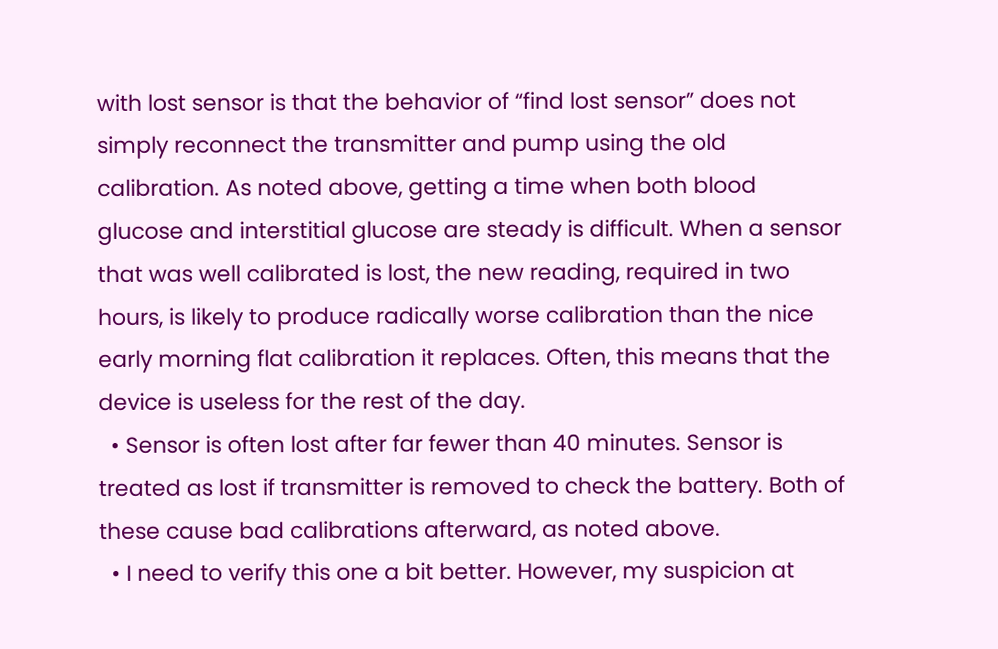with lost sensor is that the behavior of “find lost sensor” does not simply reconnect the transmitter and pump using the old calibration. As noted above, getting a time when both blood glucose and interstitial glucose are steady is difficult. When a sensor that was well calibrated is lost, the new reading, required in two hours, is likely to produce radically worse calibration than the nice early morning flat calibration it replaces. Often, this means that the device is useless for the rest of the day.
  • Sensor is often lost after far fewer than 40 minutes. Sensor is treated as lost if transmitter is removed to check the battery. Both of these cause bad calibrations afterward, as noted above.
  • I need to verify this one a bit better. However, my suspicion at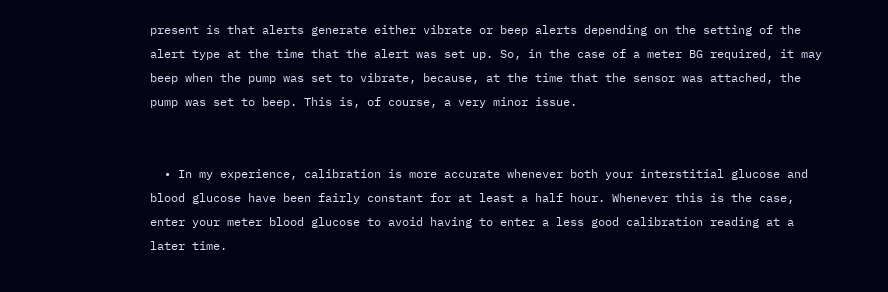present is that alerts generate either vibrate or beep alerts depending on the setting of the alert type at the time that the alert was set up. So, in the case of a meter BG required, it may beep when the pump was set to vibrate, because, at the time that the sensor was attached, the pump was set to beep. This is, of course, a very minor issue.


  • In my experience, calibration is more accurate whenever both your interstitial glucose and blood glucose have been fairly constant for at least a half hour. Whenever this is the case, enter your meter blood glucose to avoid having to enter a less good calibration reading at a later time.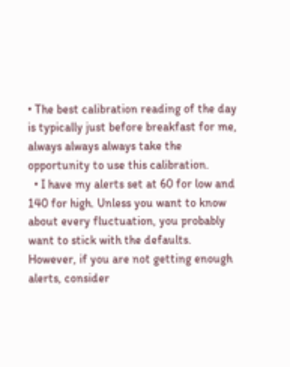• The best calibration reading of the day is typically just before breakfast for me, always always always take the opportunity to use this calibration.
  • I have my alerts set at 60 for low and 140 for high. Unless you want to know about every fluctuation, you probably want to stick with the defaults. However, if you are not getting enough alerts, consider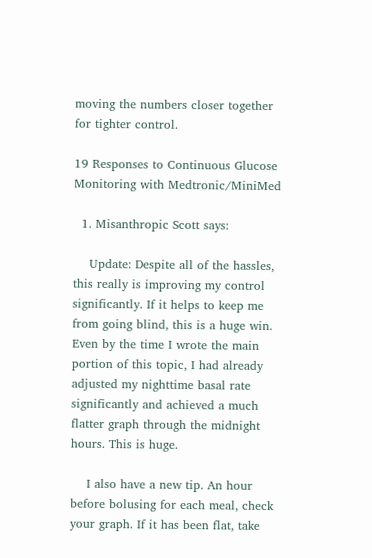moving the numbers closer together for tighter control.

19 Responses to Continuous Glucose Monitoring with Medtronic/MiniMed

  1. Misanthropic Scott says:

    Update: Despite all of the hassles, this really is improving my control significantly. If it helps to keep me from going blind, this is a huge win. Even by the time I wrote the main portion of this topic, I had already adjusted my nighttime basal rate significantly and achieved a much flatter graph through the midnight hours. This is huge.

    I also have a new tip. An hour before bolusing for each meal, check your graph. If it has been flat, take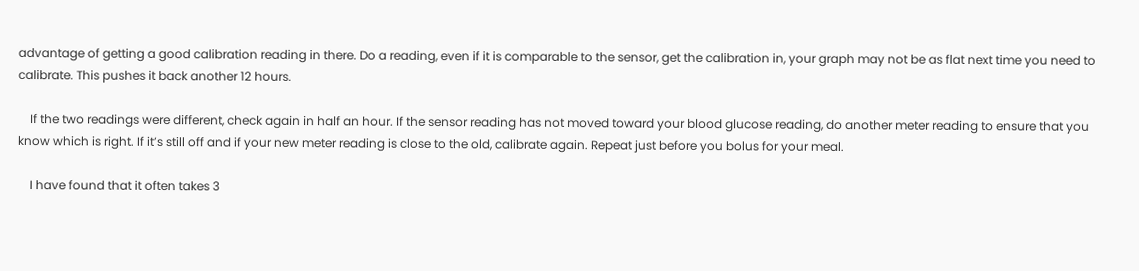advantage of getting a good calibration reading in there. Do a reading, even if it is comparable to the sensor, get the calibration in, your graph may not be as flat next time you need to calibrate. This pushes it back another 12 hours.

    If the two readings were different, check again in half an hour. If the sensor reading has not moved toward your blood glucose reading, do another meter reading to ensure that you know which is right. If it’s still off and if your new meter reading is close to the old, calibrate again. Repeat just before you bolus for your meal.

    I have found that it often takes 3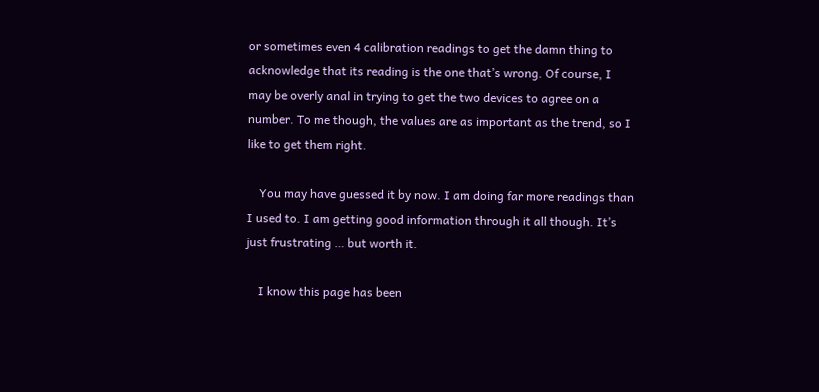or sometimes even 4 calibration readings to get the damn thing to acknowledge that its reading is the one that’s wrong. Of course, I may be overly anal in trying to get the two devices to agree on a number. To me though, the values are as important as the trend, so I like to get them right.

    You may have guessed it by now. I am doing far more readings than I used to. I am getting good information through it all though. It’s just frustrating … but worth it.

    I know this page has been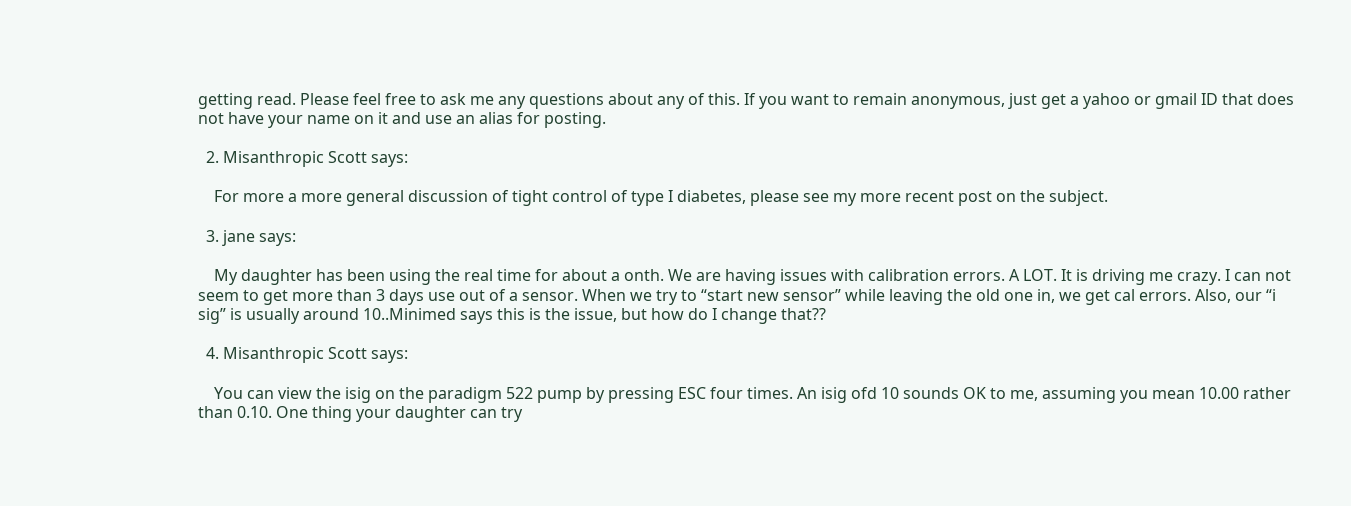getting read. Please feel free to ask me any questions about any of this. If you want to remain anonymous, just get a yahoo or gmail ID that does not have your name on it and use an alias for posting.

  2. Misanthropic Scott says:

    For more a more general discussion of tight control of type I diabetes, please see my more recent post on the subject.

  3. jane says:

    My daughter has been using the real time for about a onth. We are having issues with calibration errors. A LOT. It is driving me crazy. I can not seem to get more than 3 days use out of a sensor. When we try to “start new sensor” while leaving the old one in, we get cal errors. Also, our “i sig” is usually around 10..Minimed says this is the issue, but how do I change that??

  4. Misanthropic Scott says:

    You can view the isig on the paradigm 522 pump by pressing ESC four times. An isig ofd 10 sounds OK to me, assuming you mean 10.00 rather than 0.10. One thing your daughter can try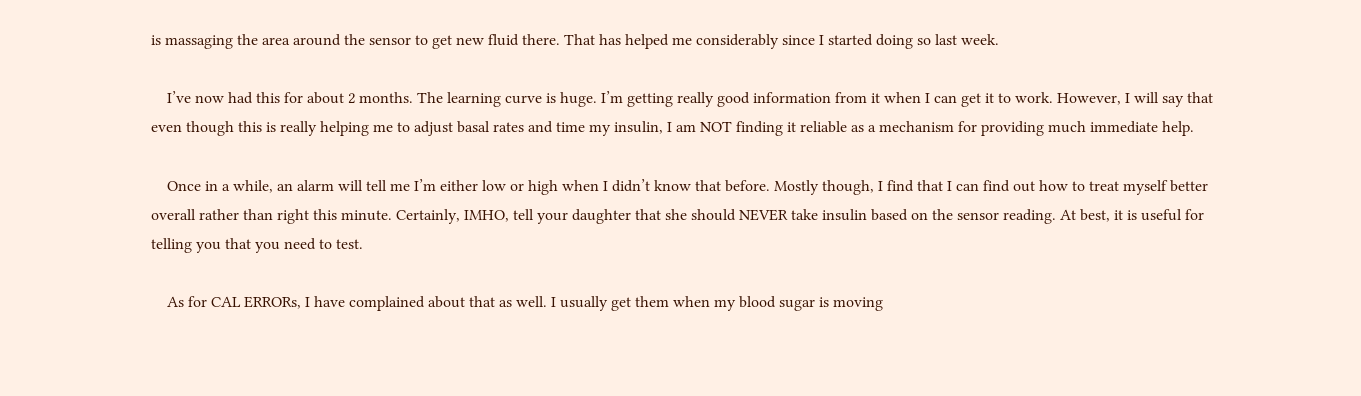is massaging the area around the sensor to get new fluid there. That has helped me considerably since I started doing so last week.

    I’ve now had this for about 2 months. The learning curve is huge. I’m getting really good information from it when I can get it to work. However, I will say that even though this is really helping me to adjust basal rates and time my insulin, I am NOT finding it reliable as a mechanism for providing much immediate help.

    Once in a while, an alarm will tell me I’m either low or high when I didn’t know that before. Mostly though, I find that I can find out how to treat myself better overall rather than right this minute. Certainly, IMHO, tell your daughter that she should NEVER take insulin based on the sensor reading. At best, it is useful for telling you that you need to test.

    As for CAL ERRORs, I have complained about that as well. I usually get them when my blood sugar is moving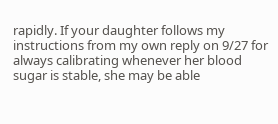rapidly. If your daughter follows my instructions from my own reply on 9/27 for always calibrating whenever her blood sugar is stable, she may be able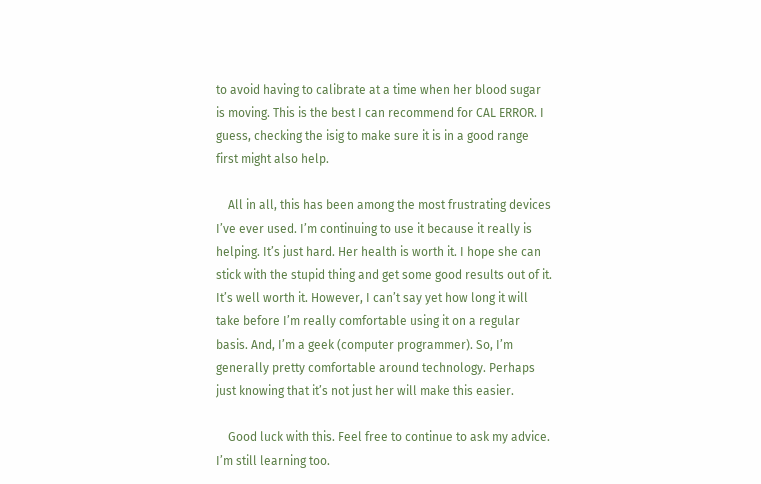to avoid having to calibrate at a time when her blood sugar is moving. This is the best I can recommend for CAL ERROR. I guess, checking the isig to make sure it is in a good range first might also help.

    All in all, this has been among the most frustrating devices I’ve ever used. I’m continuing to use it because it really is helping. It’s just hard. Her health is worth it. I hope she can stick with the stupid thing and get some good results out of it. It’s well worth it. However, I can’t say yet how long it will take before I’m really comfortable using it on a regular basis. And, I’m a geek (computer programmer). So, I’m generally pretty comfortable around technology. Perhaps just knowing that it’s not just her will make this easier.

    Good luck with this. Feel free to continue to ask my advice. I’m still learning too.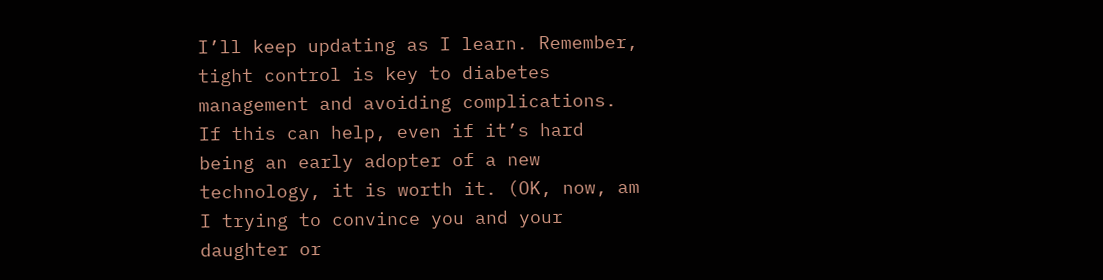I’ll keep updating as I learn. Remember, tight control is key to diabetes management and avoiding complications. If this can help, even if it’s hard being an early adopter of a new technology, it is worth it. (OK, now, am I trying to convince you and your daughter or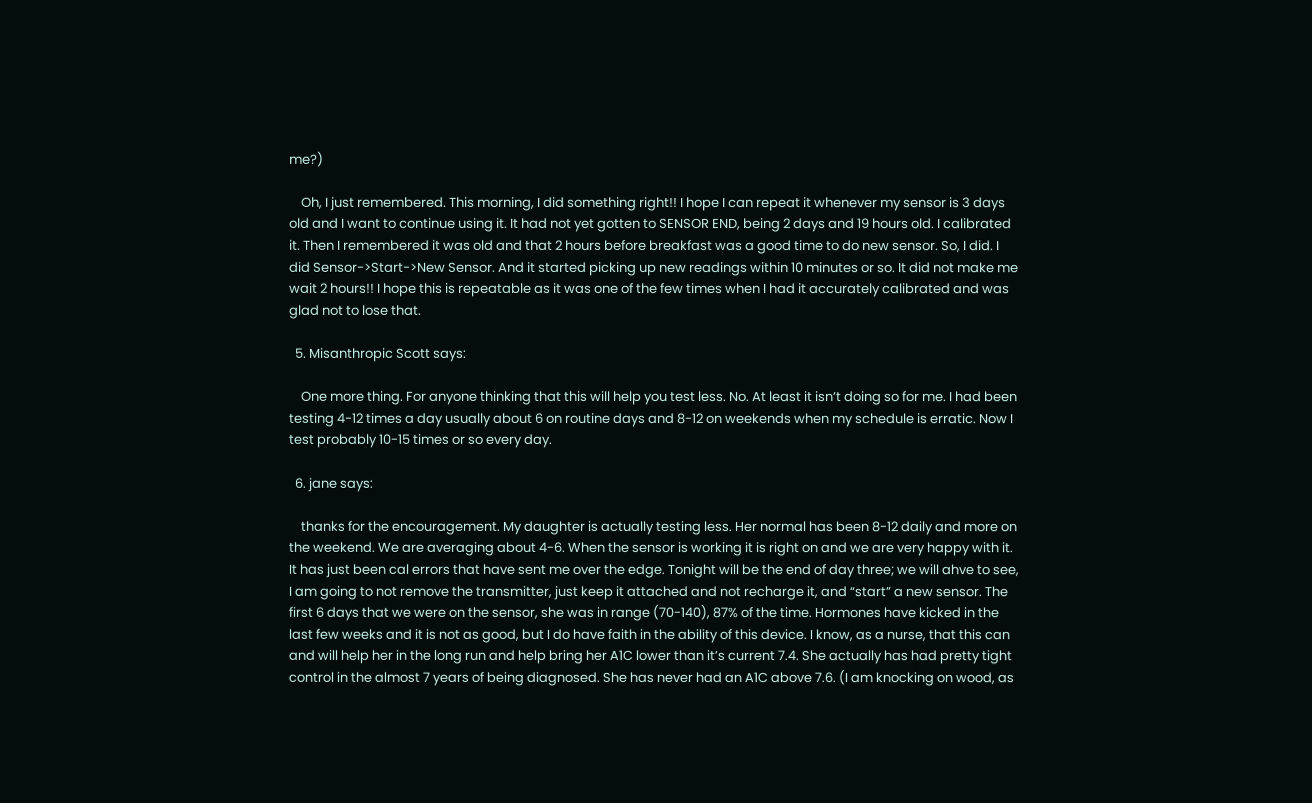me?)

    Oh, I just remembered. This morning, I did something right!! I hope I can repeat it whenever my sensor is 3 days old and I want to continue using it. It had not yet gotten to SENSOR END, being 2 days and 19 hours old. I calibrated it. Then I remembered it was old and that 2 hours before breakfast was a good time to do new sensor. So, I did. I did Sensor->Start->New Sensor. And it started picking up new readings within 10 minutes or so. It did not make me wait 2 hours!! I hope this is repeatable as it was one of the few times when I had it accurately calibrated and was glad not to lose that.

  5. Misanthropic Scott says:

    One more thing. For anyone thinking that this will help you test less. No. At least it isn’t doing so for me. I had been testing 4-12 times a day usually about 6 on routine days and 8-12 on weekends when my schedule is erratic. Now I test probably 10-15 times or so every day.

  6. jane says:

    thanks for the encouragement. My daughter is actually testing less. Her normal has been 8-12 daily and more on the weekend. We are averaging about 4-6. When the sensor is working it is right on and we are very happy with it. It has just been cal errors that have sent me over the edge. Tonight will be the end of day three; we will ahve to see, I am going to not remove the transmitter, just keep it attached and not recharge it, and “start” a new sensor. The first 6 days that we were on the sensor, she was in range (70-140), 87% of the time. Hormones have kicked in the last few weeks and it is not as good, but I do have faith in the ability of this device. I know, as a nurse, that this can and will help her in the long run and help bring her A1C lower than it’s current 7.4. She actually has had pretty tight control in the almost 7 years of being diagnosed. She has never had an A1C above 7.6. (I am knocking on wood, as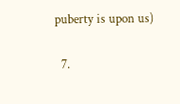puberty is upon us)

  7.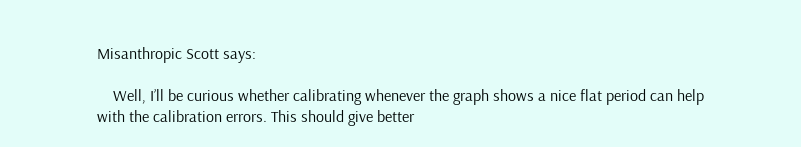Misanthropic Scott says:

    Well, I’ll be curious whether calibrating whenever the graph shows a nice flat period can help with the calibration errors. This should give better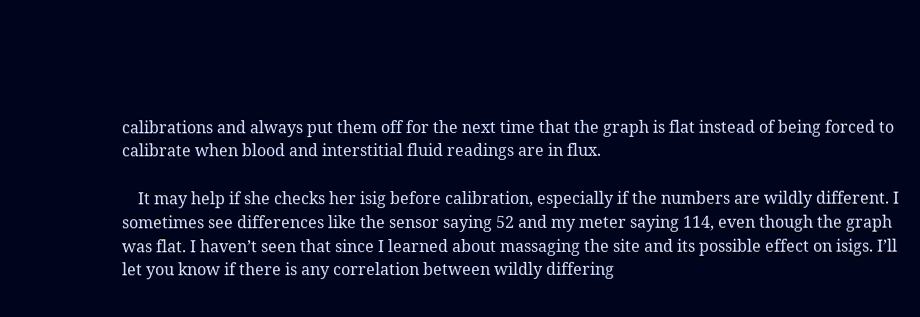calibrations and always put them off for the next time that the graph is flat instead of being forced to calibrate when blood and interstitial fluid readings are in flux.

    It may help if she checks her isig before calibration, especially if the numbers are wildly different. I sometimes see differences like the sensor saying 52 and my meter saying 114, even though the graph was flat. I haven’t seen that since I learned about massaging the site and its possible effect on isigs. I’ll let you know if there is any correlation between wildly differing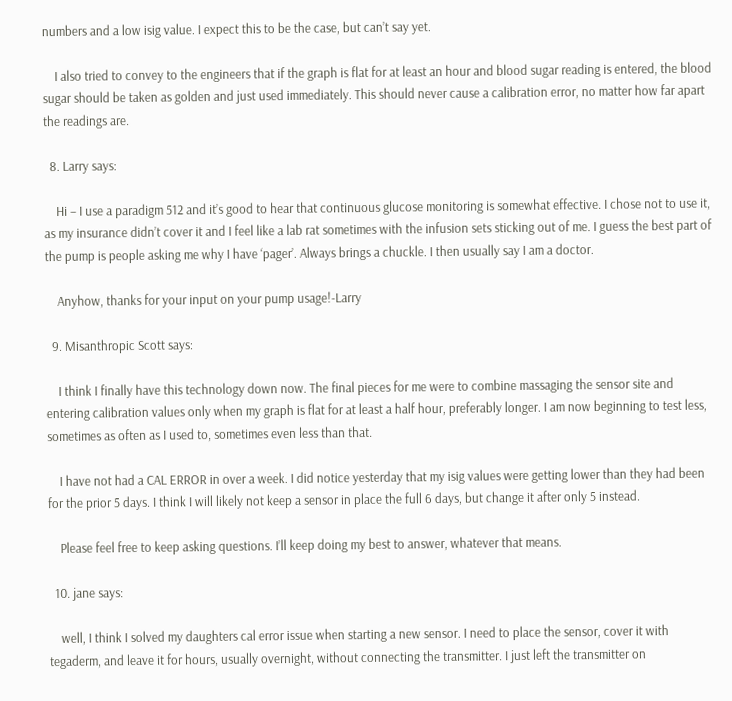numbers and a low isig value. I expect this to be the case, but can’t say yet.

    I also tried to convey to the engineers that if the graph is flat for at least an hour and blood sugar reading is entered, the blood sugar should be taken as golden and just used immediately. This should never cause a calibration error, no matter how far apart the readings are.

  8. Larry says:

    Hi – I use a paradigm 512 and it’s good to hear that continuous glucose monitoring is somewhat effective. I chose not to use it, as my insurance didn’t cover it and I feel like a lab rat sometimes with the infusion sets sticking out of me. I guess the best part of the pump is people asking me why I have ‘pager’. Always brings a chuckle. I then usually say I am a doctor.

    Anyhow, thanks for your input on your pump usage!-Larry

  9. Misanthropic Scott says:

    I think I finally have this technology down now. The final pieces for me were to combine massaging the sensor site and entering calibration values only when my graph is flat for at least a half hour, preferably longer. I am now beginning to test less, sometimes as often as I used to, sometimes even less than that.

    I have not had a CAL ERROR in over a week. I did notice yesterday that my isig values were getting lower than they had been for the prior 5 days. I think I will likely not keep a sensor in place the full 6 days, but change it after only 5 instead.

    Please feel free to keep asking questions. I’ll keep doing my best to answer, whatever that means.

  10. jane says:

    well, I think I solved my daughters cal error issue when starting a new sensor. I need to place the sensor, cover it with tegaderm, and leave it for hours, usually overnight, without connecting the transmitter. I just left the transmitter on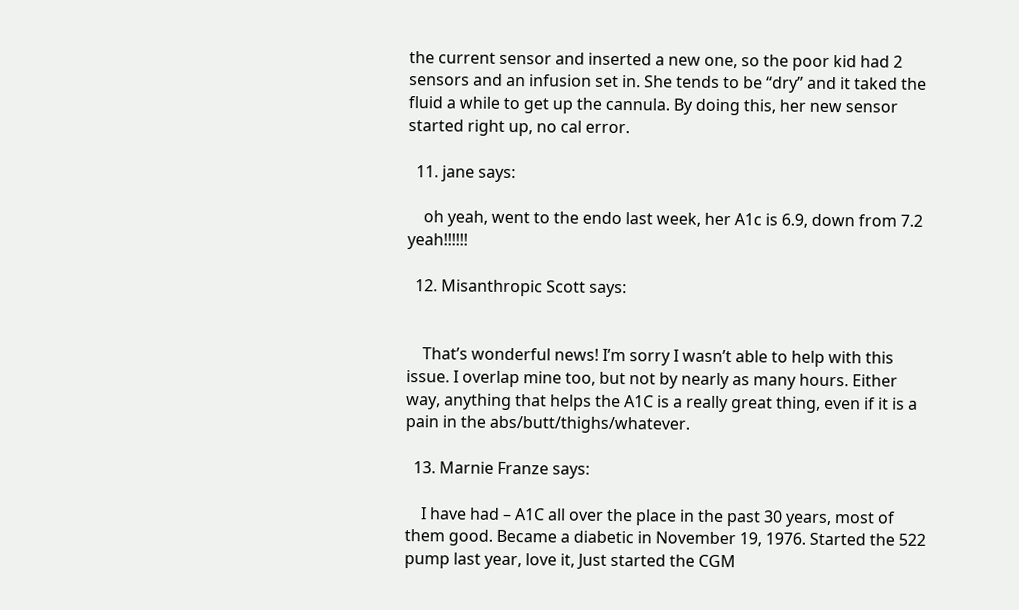the current sensor and inserted a new one, so the poor kid had 2 sensors and an infusion set in. She tends to be “dry” and it taked the fluid a while to get up the cannula. By doing this, her new sensor started right up, no cal error.

  11. jane says:

    oh yeah, went to the endo last week, her A1c is 6.9, down from 7.2 yeah!!!!!!

  12. Misanthropic Scott says:


    That’s wonderful news! I’m sorry I wasn’t able to help with this issue. I overlap mine too, but not by nearly as many hours. Either way, anything that helps the A1C is a really great thing, even if it is a pain in the abs/butt/thighs/whatever.

  13. Marnie Franze says:

    I have had – A1C all over the place in the past 30 years, most of them good. Became a diabetic in November 19, 1976. Started the 522 pump last year, love it, Just started the CGM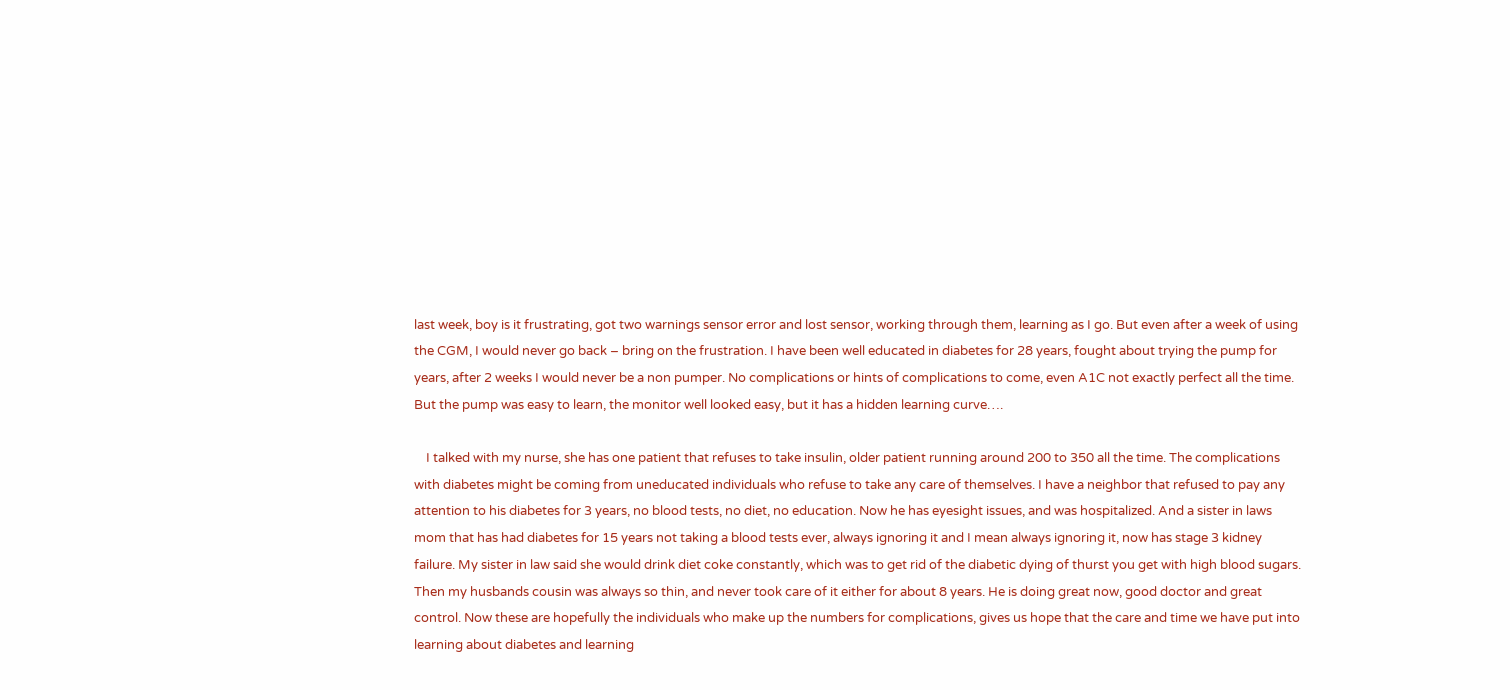last week, boy is it frustrating, got two warnings sensor error and lost sensor, working through them, learning as I go. But even after a week of using the CGM, I would never go back – bring on the frustration. I have been well educated in diabetes for 28 years, fought about trying the pump for years, after 2 weeks I would never be a non pumper. No complications or hints of complications to come, even A1C not exactly perfect all the time. But the pump was easy to learn, the monitor well looked easy, but it has a hidden learning curve….

    I talked with my nurse, she has one patient that refuses to take insulin, older patient running around 200 to 350 all the time. The complications with diabetes might be coming from uneducated individuals who refuse to take any care of themselves. I have a neighbor that refused to pay any attention to his diabetes for 3 years, no blood tests, no diet, no education. Now he has eyesight issues, and was hospitalized. And a sister in laws mom that has had diabetes for 15 years not taking a blood tests ever, always ignoring it and I mean always ignoring it, now has stage 3 kidney failure. My sister in law said she would drink diet coke constantly, which was to get rid of the diabetic dying of thurst you get with high blood sugars. Then my husbands cousin was always so thin, and never took care of it either for about 8 years. He is doing great now, good doctor and great control. Now these are hopefully the individuals who make up the numbers for complications, gives us hope that the care and time we have put into learning about diabetes and learning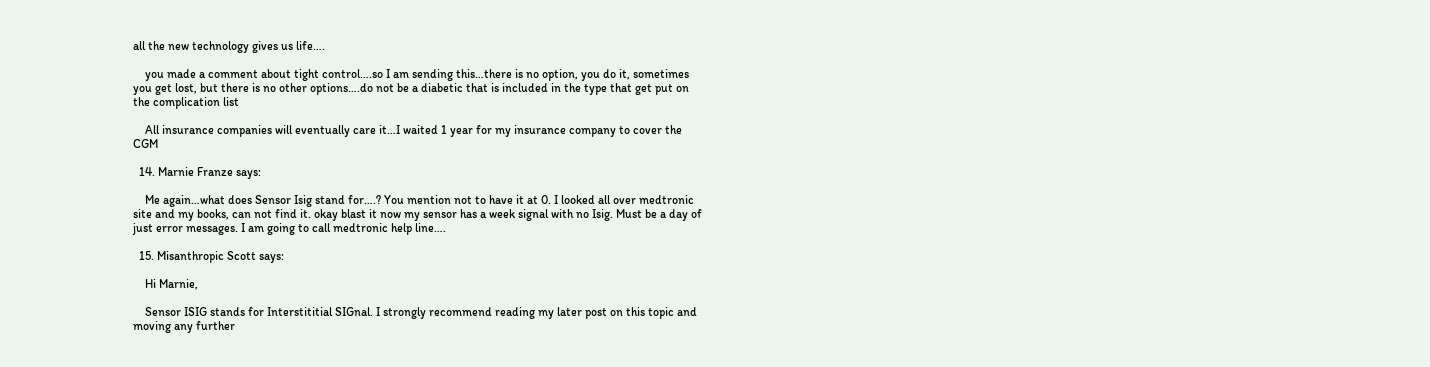all the new technology gives us life….

    you made a comment about tight control….so I am sending this…there is no option, you do it, sometimes you get lost, but there is no other options….do not be a diabetic that is included in the type that get put on the complication list

    All insurance companies will eventually care it…I waited 1 year for my insurance company to cover the CGM

  14. Marnie Franze says:

    Me again…what does Sensor Isig stand for….? You mention not to have it at 0. I looked all over medtronic site and my books, can not find it. okay blast it now my sensor has a week signal with no Isig. Must be a day of just error messages. I am going to call medtronic help line….

  15. Misanthropic Scott says:

    Hi Marnie,

    Sensor ISIG stands for Interstititial SIGnal. I strongly recommend reading my later post on this topic and moving any further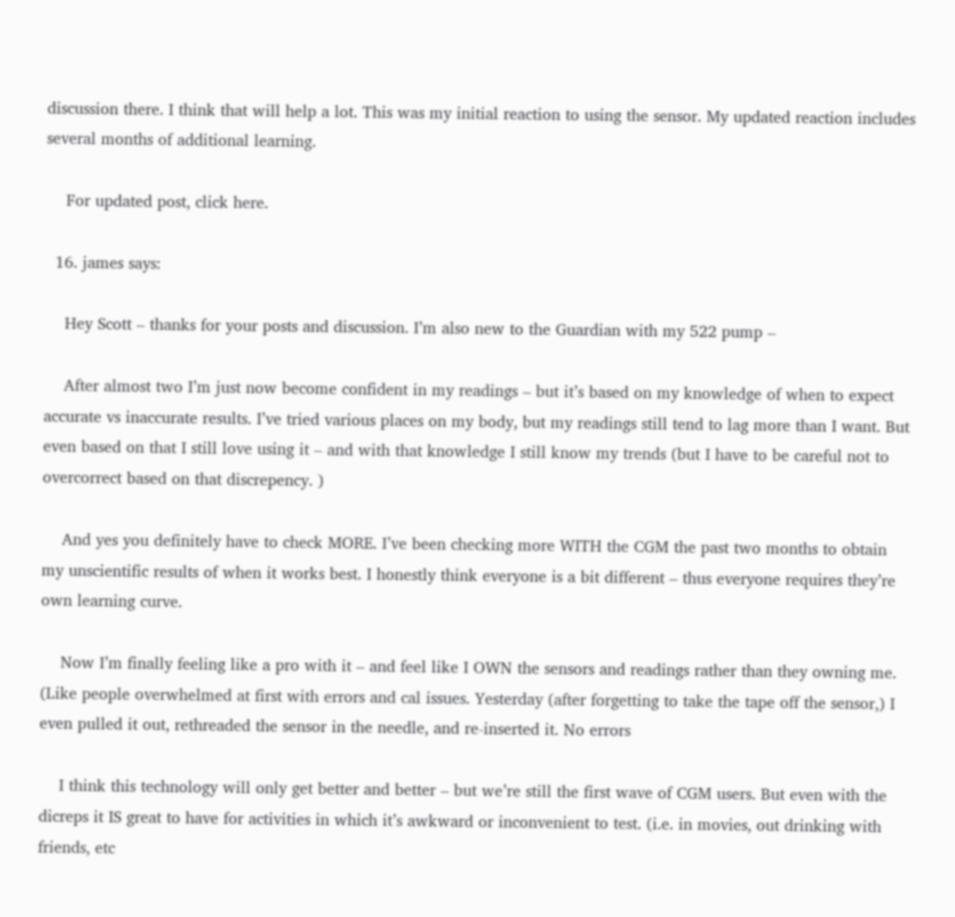discussion there. I think that will help a lot. This was my initial reaction to using the sensor. My updated reaction includes several months of additional learning.

    For updated post, click here.

  16. james says:

    Hey Scott – thanks for your posts and discussion. I’m also new to the Guardian with my 522 pump –

    After almost two I’m just now become confident in my readings – but it’s based on my knowledge of when to expect accurate vs inaccurate results. I’ve tried various places on my body, but my readings still tend to lag more than I want. But even based on that I still love using it – and with that knowledge I still know my trends (but I have to be careful not to overcorrect based on that discrepency. )

    And yes you definitely have to check MORE. I’ve been checking more WITH the CGM the past two months to obtain my unscientific results of when it works best. I honestly think everyone is a bit different – thus everyone requires they’re own learning curve.

    Now I’m finally feeling like a pro with it – and feel like I OWN the sensors and readings rather than they owning me. (Like people overwhelmed at first with errors and cal issues. Yesterday (after forgetting to take the tape off the sensor,) I even pulled it out, rethreaded the sensor in the needle, and re-inserted it. No errors

    I think this technology will only get better and better – but we’re still the first wave of CGM users. But even with the dicreps it IS great to have for activities in which it’s awkward or inconvenient to test. (i.e. in movies, out drinking with friends, etc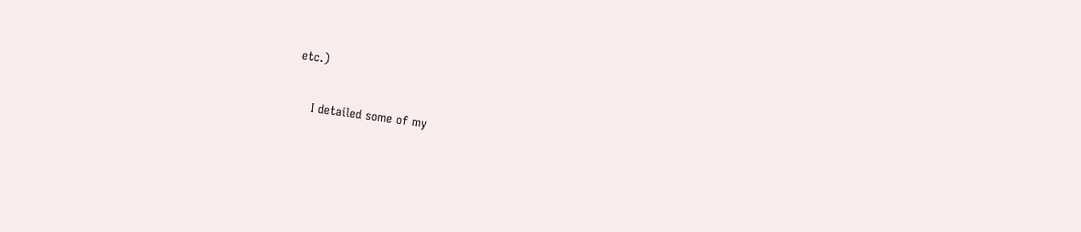etc.)

    I detailed some of my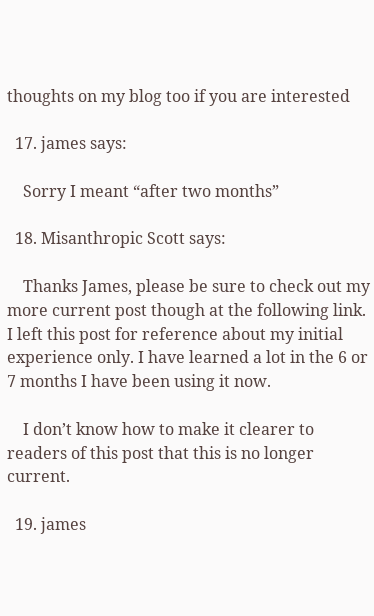thoughts on my blog too if you are interested

  17. james says:

    Sorry I meant “after two months”

  18. Misanthropic Scott says:

    Thanks James, please be sure to check out my more current post though at the following link. I left this post for reference about my initial experience only. I have learned a lot in the 6 or 7 months I have been using it now.

    I don’t know how to make it clearer to readers of this post that this is no longer current.

  19. james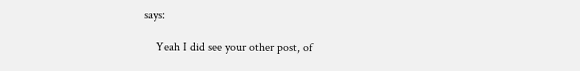says:

    Yeah I did see your other post, of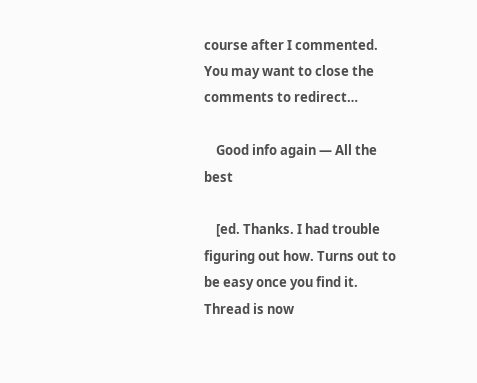course after I commented. You may want to close the comments to redirect…

    Good info again — All the best

    [ed. Thanks. I had trouble figuring out how. Turns out to be easy once you find it. Thread is now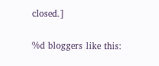closed.]

%d bloggers like this: